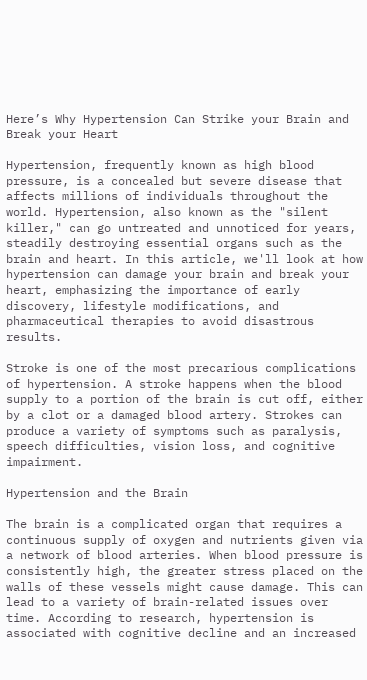Here’s Why Hypertension Can Strike your Brain and Break your Heart

Hypertension, frequently known as high blood pressure, is a concealed but severe disease that affects millions of individuals throughout the world. Hypertension, also known as the "silent killer," can go untreated and unnoticed for years, steadily destroying essential organs such as the brain and heart. In this article, we'll look at how hypertension can damage your brain and break your heart, emphasizing the importance of early discovery, lifestyle modifications, and pharmaceutical therapies to avoid disastrous results.

Stroke is one of the most precarious complications of hypertension. A stroke happens when the blood supply to a portion of the brain is cut off, either by a clot or a damaged blood artery. Strokes can produce a variety of symptoms such as paralysis, speech difficulties, vision loss, and cognitive impairment.

Hypertension and the Brain

The brain is a complicated organ that requires a continuous supply of oxygen and nutrients given via a network of blood arteries. When blood pressure is consistently high, the greater stress placed on the walls of these vessels might cause damage. This can lead to a variety of brain-related issues over time. According to research, hypertension is associated with cognitive decline and an increased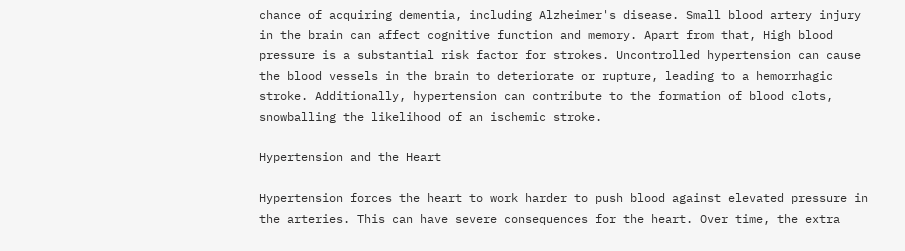chance of acquiring dementia, including Alzheimer's disease. Small blood artery injury in the brain can affect cognitive function and memory. Apart from that, High blood pressure is a substantial risk factor for strokes. Uncontrolled hypertension can cause the blood vessels in the brain to deteriorate or rupture, leading to a hemorrhagic stroke. Additionally, hypertension can contribute to the formation of blood clots, snowballing the likelihood of an ischemic stroke.

Hypertension and the Heart

Hypertension forces the heart to work harder to push blood against elevated pressure in the arteries. This can have severe consequences for the heart. Over time, the extra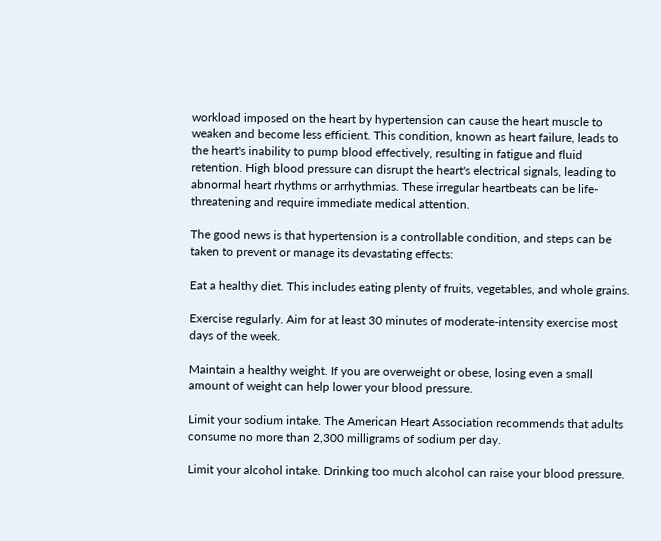workload imposed on the heart by hypertension can cause the heart muscle to weaken and become less efficient. This condition, known as heart failure, leads to the heart's inability to pump blood effectively, resulting in fatigue and fluid retention. High blood pressure can disrupt the heart's electrical signals, leading to abnormal heart rhythms or arrhythmias. These irregular heartbeats can be life-threatening and require immediate medical attention.

The good news is that hypertension is a controllable condition, and steps can be taken to prevent or manage its devastating effects:

Eat a healthy diet. This includes eating plenty of fruits, vegetables, and whole grains.

Exercise regularly. Aim for at least 30 minutes of moderate-intensity exercise most days of the week.

Maintain a healthy weight. If you are overweight or obese, losing even a small amount of weight can help lower your blood pressure.

Limit your sodium intake. The American Heart Association recommends that adults consume no more than 2,300 milligrams of sodium per day.

Limit your alcohol intake. Drinking too much alcohol can raise your blood pressure.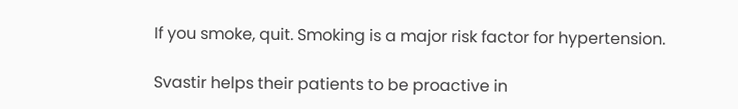If you smoke, quit. Smoking is a major risk factor for hypertension.

Svastir helps their patients to be proactive in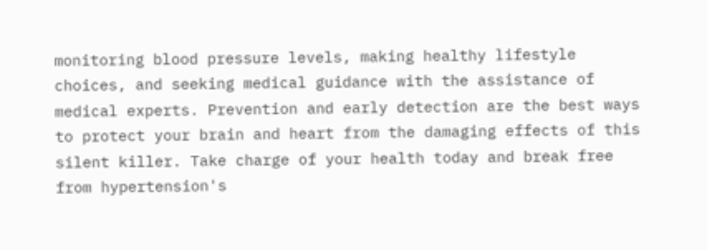monitoring blood pressure levels, making healthy lifestyle choices, and seeking medical guidance with the assistance of medical experts. Prevention and early detection are the best ways to protect your brain and heart from the damaging effects of this silent killer. Take charge of your health today and break free from hypertension's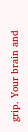grip. Your brain and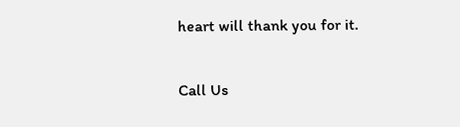heart will thank you for it.

Call Us